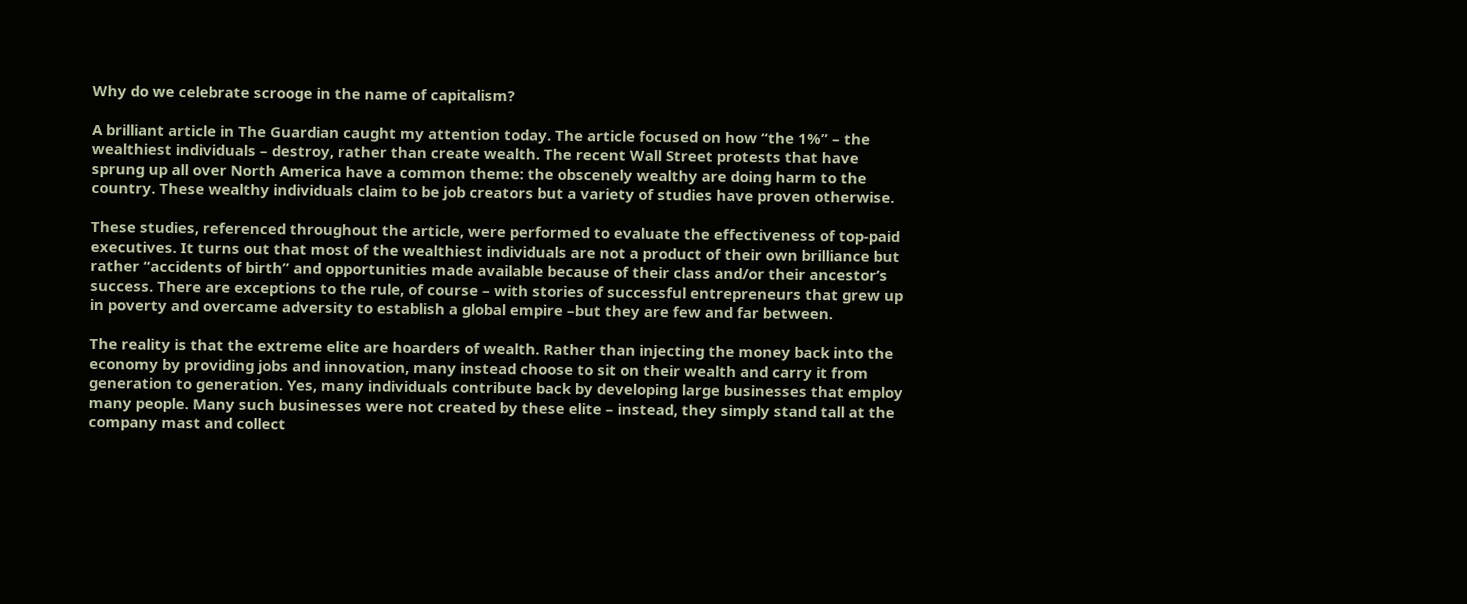Why do we celebrate scrooge in the name of capitalism?

A brilliant article in The Guardian caught my attention today. The article focused on how “the 1%” – the wealthiest individuals – destroy, rather than create wealth. The recent Wall Street protests that have sprung up all over North America have a common theme: the obscenely wealthy are doing harm to the country. These wealthy individuals claim to be job creators but a variety of studies have proven otherwise.

These studies, referenced throughout the article, were performed to evaluate the effectiveness of top-paid executives. It turns out that most of the wealthiest individuals are not a product of their own brilliance but rather “accidents of birth” and opportunities made available because of their class and/or their ancestor’s success. There are exceptions to the rule, of course – with stories of successful entrepreneurs that grew up in poverty and overcame adversity to establish a global empire –but they are few and far between.

The reality is that the extreme elite are hoarders of wealth. Rather than injecting the money back into the economy by providing jobs and innovation, many instead choose to sit on their wealth and carry it from generation to generation. Yes, many individuals contribute back by developing large businesses that employ many people. Many such businesses were not created by these elite – instead, they simply stand tall at the company mast and collect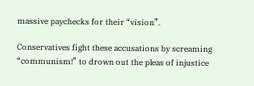massive paychecks for their “vision”.

Conservatives fight these accusations by screaming “communism!” to drown out the pleas of injustice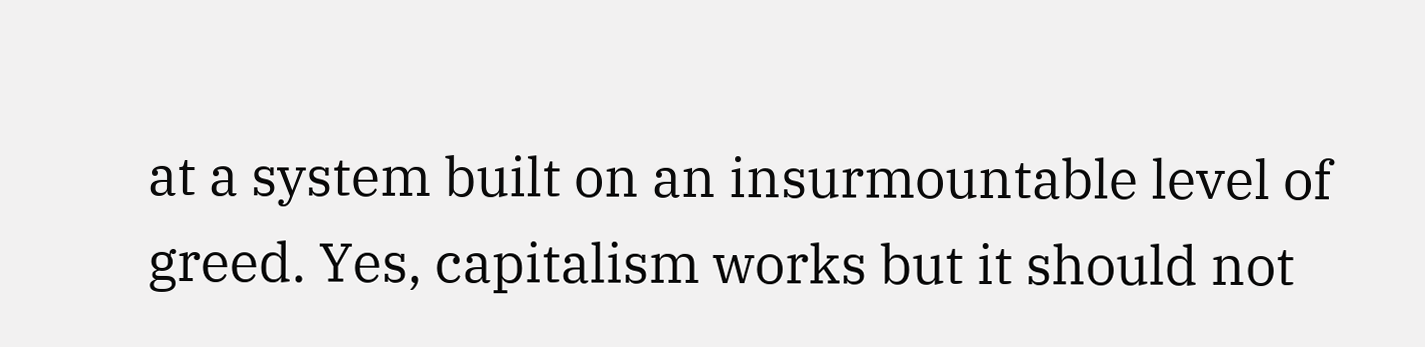at a system built on an insurmountable level of greed. Yes, capitalism works but it should not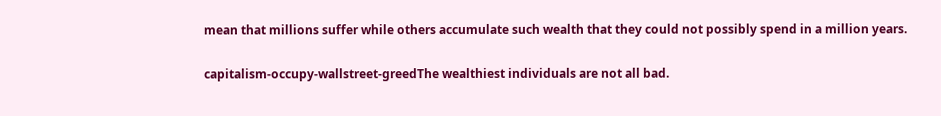mean that millions suffer while others accumulate such wealth that they could not possibly spend in a million years.

capitalism-occupy-wallstreet-greedThe wealthiest individuals are not all bad.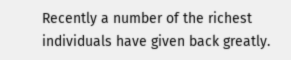Recently a number of the richest individuals have given back greatly.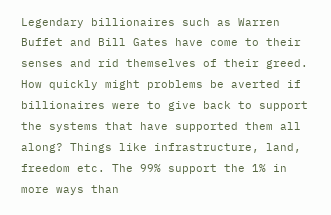Legendary billionaires such as Warren Buffet and Bill Gates have come to their senses and rid themselves of their greed. How quickly might problems be averted if billionaires were to give back to support the systems that have supported them all along? Things like infrastructure, land, freedom etc. The 99% support the 1% in more ways than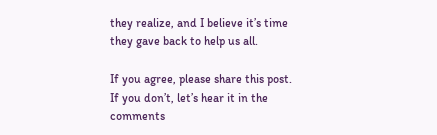they realize, and I believe it’s time they gave back to help us all.

If you agree, please share this post. If you don’t, let’s hear it in the comments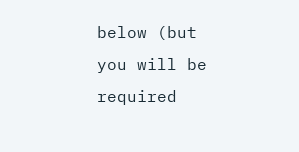below (but you will be required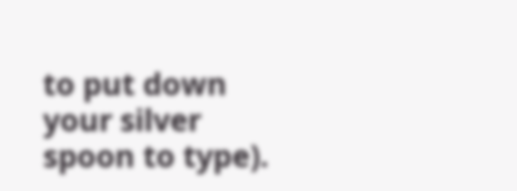to put down your silver spoon to type).